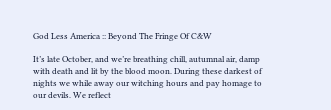God Less America :: Beyond The Fringe Of C&W

It’s late October, and we’re breathing chill, autumnal air, damp with death and lit by the blood moon. During these darkest of nights we while away our witching hours and pay homage to our devils. We reflect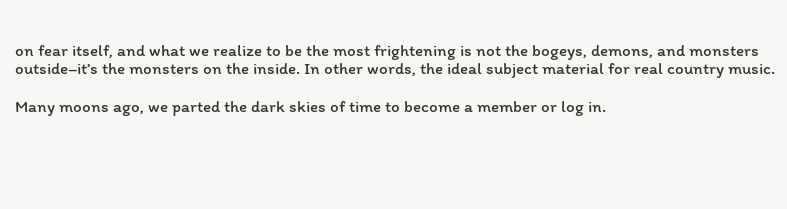on fear itself, and what we realize to be the most frightening is not the bogeys, demons, and monsters outside–it’s the monsters on the inside. In other words, the ideal subject material for real country music.

Many moons ago, we parted the dark skies of time to become a member or log in.